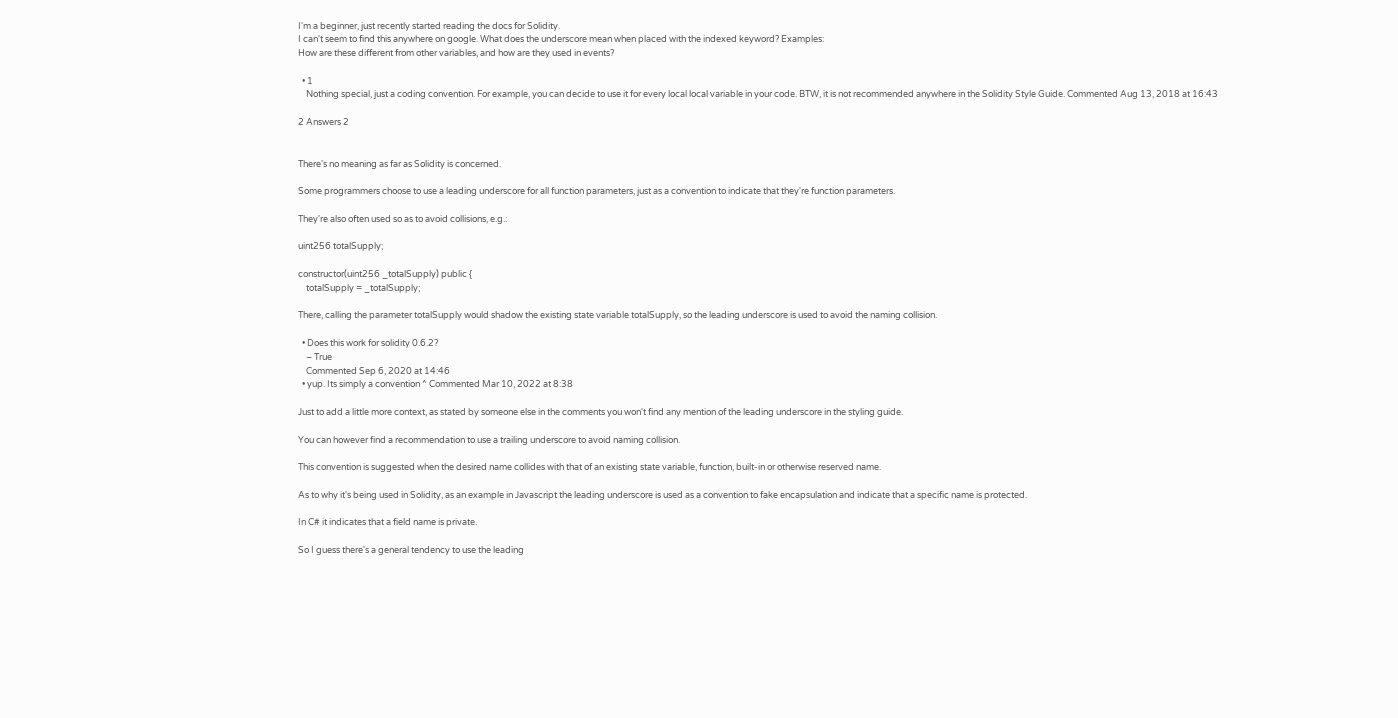I'm a beginner, just recently started reading the docs for Solidity.
I can't seem to find this anywhere on google. What does the underscore mean when placed with the indexed keyword? Examples:
How are these different from other variables, and how are they used in events?

  • 1
    Nothing special, just a coding convention. For example, you can decide to use it for every local local variable in your code. BTW, it is not recommended anywhere in the Solidity Style Guide. Commented Aug 13, 2018 at 16:43

2 Answers 2


There's no meaning as far as Solidity is concerned.

Some programmers choose to use a leading underscore for all function parameters, just as a convention to indicate that they're function parameters.

They're also often used so as to avoid collisions, e.g.:

uint256 totalSupply;

constructor(uint256 _totalSupply) public {
    totalSupply = _totalSupply;

There, calling the parameter totalSupply would shadow the existing state variable totalSupply, so the leading underscore is used to avoid the naming collision.

  • Does this work for solidity 0.6.2?
    – True
    Commented Sep 6, 2020 at 14:46
  • yup. Its simply a convention ^ Commented Mar 10, 2022 at 8:38

Just to add a little more context, as stated by someone else in the comments you won't find any mention of the leading underscore in the styling guide.

You can however find a recommendation to use a trailing underscore to avoid naming collision.

This convention is suggested when the desired name collides with that of an existing state variable, function, built-in or otherwise reserved name.

As to why it's being used in Solidity, as an example in Javascript the leading underscore is used as a convention to fake encapsulation and indicate that a specific name is protected.

In C# it indicates that a field name is private.

So I guess there's a general tendency to use the leading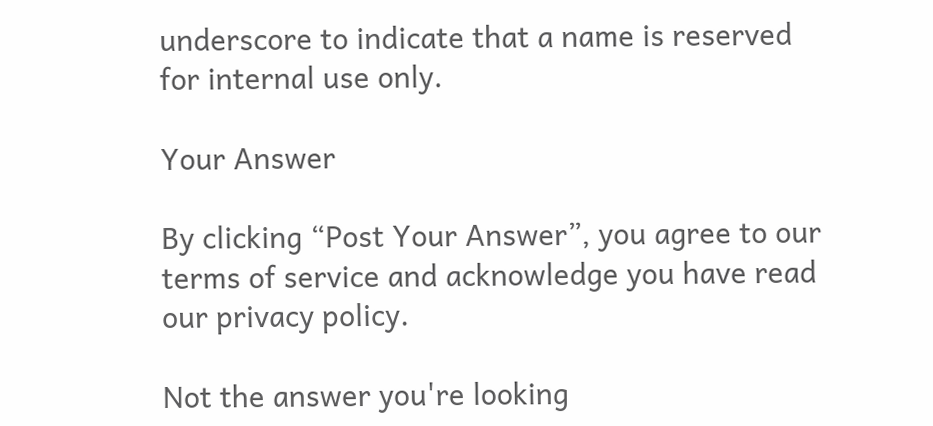underscore to indicate that a name is reserved for internal use only.

Your Answer

By clicking “Post Your Answer”, you agree to our terms of service and acknowledge you have read our privacy policy.

Not the answer you're looking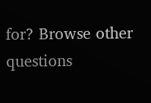for? Browse other questions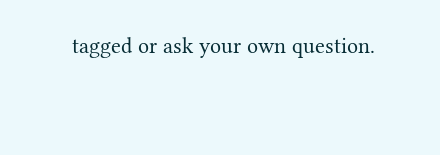tagged or ask your own question.